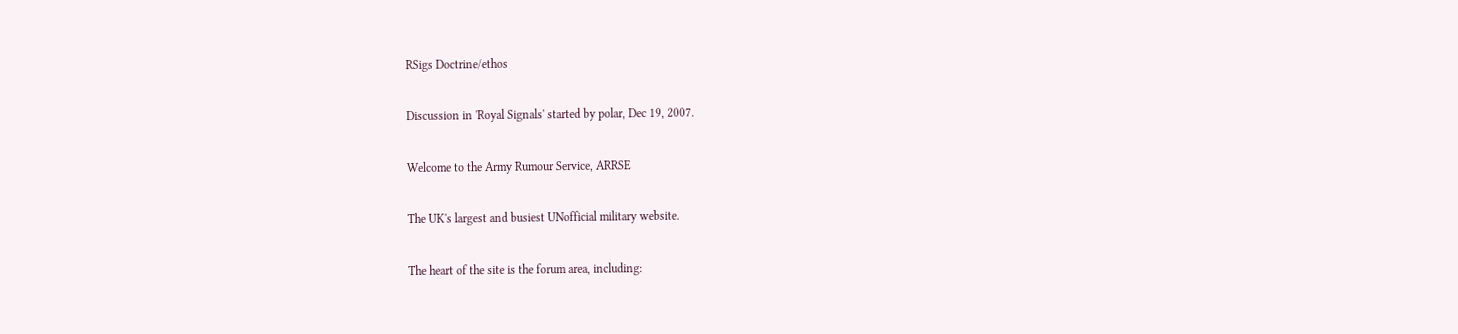RSigs Doctrine/ethos

Discussion in 'Royal Signals' started by polar, Dec 19, 2007.

Welcome to the Army Rumour Service, ARRSE

The UK's largest and busiest UNofficial military website.

The heart of the site is the forum area, including: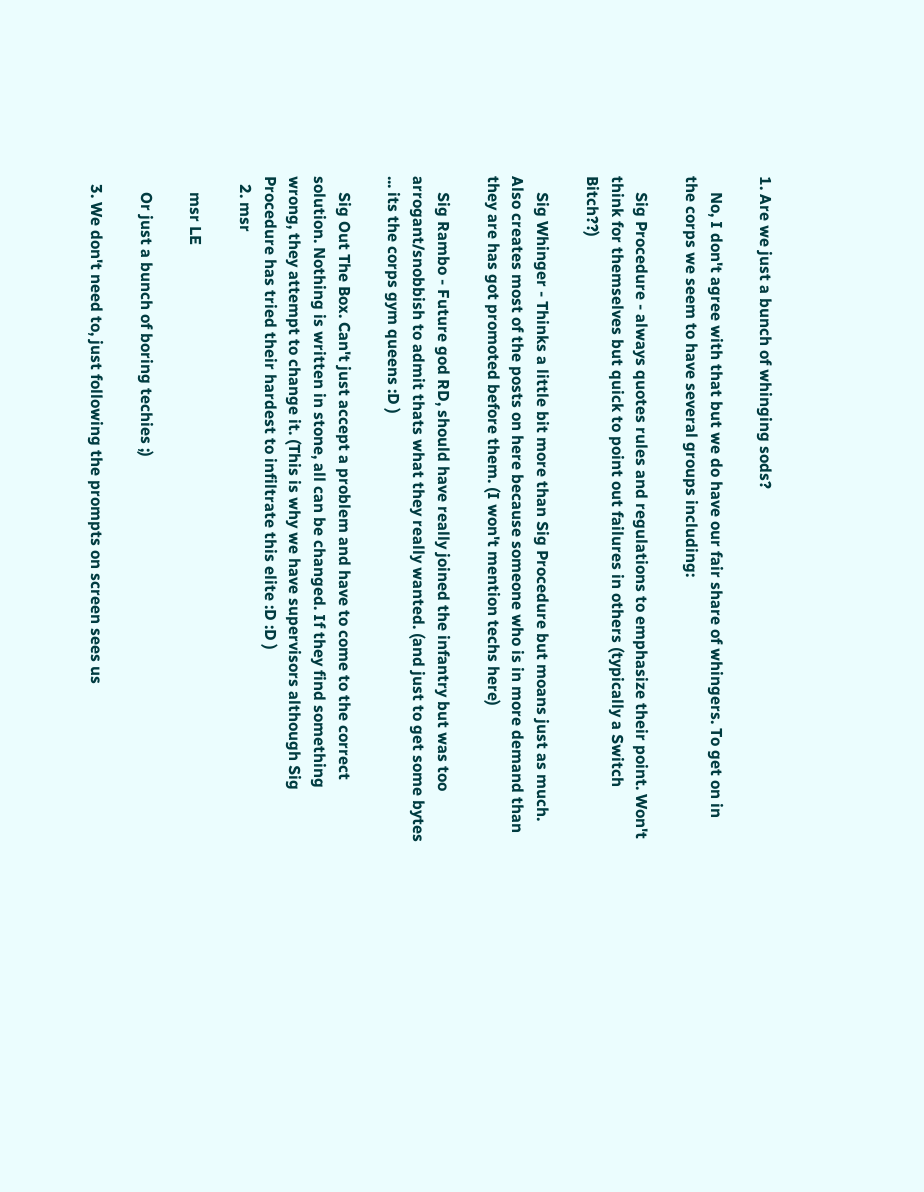1. Are we just a bunch of whinging sods?

    No, I don't agree with that but we do have our fair share of whingers. To get on in the corps we seem to have several groups including:

    Sig Procedure - always quotes rules and regulations to emphasize their point. Won't think for themselves but quick to point out failures in others (typically a Switch Bitch??)

    Sig Whinger - Thinks a little bit more than Sig Procedure but moans just as much. Also creates most of the posts on here because someone who is in more demand than they are has got promoted before them. (I won't mention techs here)

    Sig Rambo - Future god RD, should have really joined the infantry but was too arrogant/snobbish to admit thats what they really wanted. (and just to get some bytes ... its the corps gym queens :D )

    Sig Out The Box. Can't just accept a problem and have to come to the correct solution. Nothing is written in stone, all can be changed. If they find something wrong, they attempt to change it. (This is why we have supervisors although Sig Procedure has tried their hardest to infiltrate this elite :D :D )
  2. msr

    msr LE

    Or just a bunch of boring techies ;)

  3. We don't need to, just following the prompts on screen sees us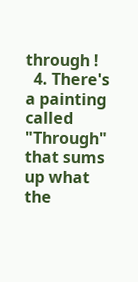through !
  4. There's a painting called "Through" that sums up what the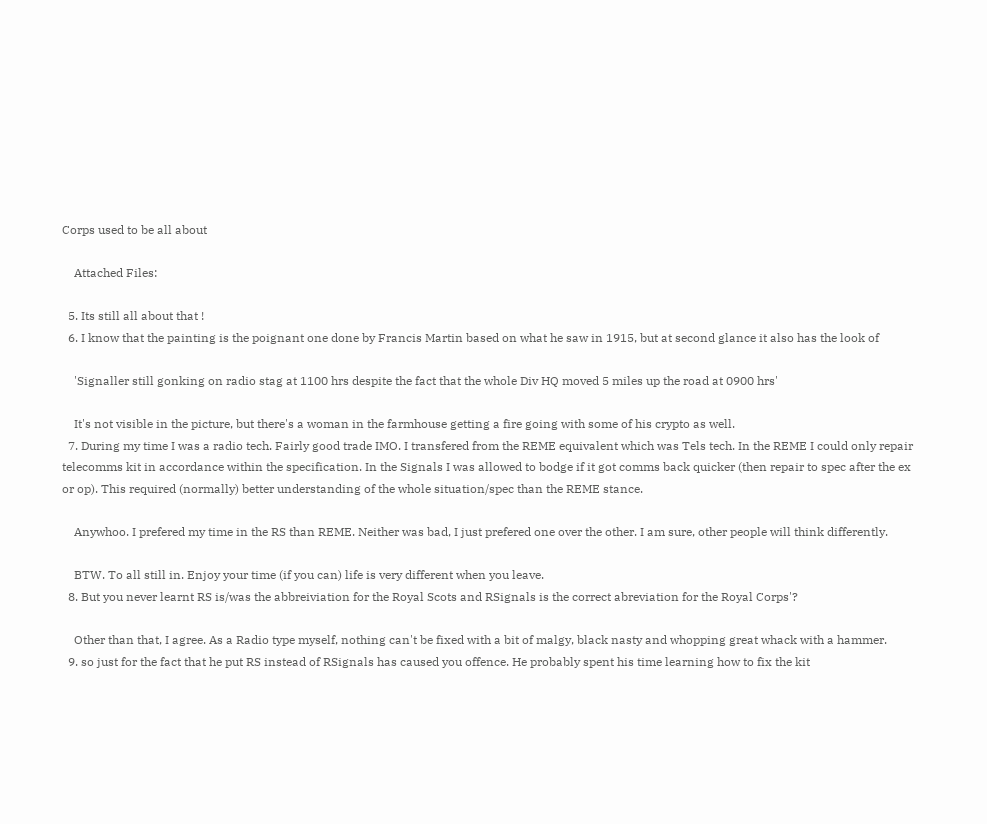Corps used to be all about

    Attached Files:

  5. Its still all about that !
  6. I know that the painting is the poignant one done by Francis Martin based on what he saw in 1915, but at second glance it also has the look of

    'Signaller still gonking on radio stag at 1100 hrs despite the fact that the whole Div HQ moved 5 miles up the road at 0900 hrs'

    It's not visible in the picture, but there's a woman in the farmhouse getting a fire going with some of his crypto as well.
  7. During my time I was a radio tech. Fairly good trade IMO. I transfered from the REME equivalent which was Tels tech. In the REME I could only repair telecomms kit in accordance within the specification. In the Signals I was allowed to bodge if it got comms back quicker (then repair to spec after the ex or op). This required (normally) better understanding of the whole situation/spec than the REME stance.

    Anywhoo. I prefered my time in the RS than REME. Neither was bad, I just prefered one over the other. I am sure, other people will think differently.

    BTW. To all still in. Enjoy your time (if you can) life is very different when you leave.
  8. But you never learnt RS is/was the abbreiviation for the Royal Scots and RSignals is the correct abreviation for the Royal Corps'?

    Other than that, I agree. As a Radio type myself, nothing can't be fixed with a bit of malgy, black nasty and whopping great whack with a hammer.
  9. so just for the fact that he put RS instead of RSignals has caused you offence. He probably spent his time learning how to fix the kit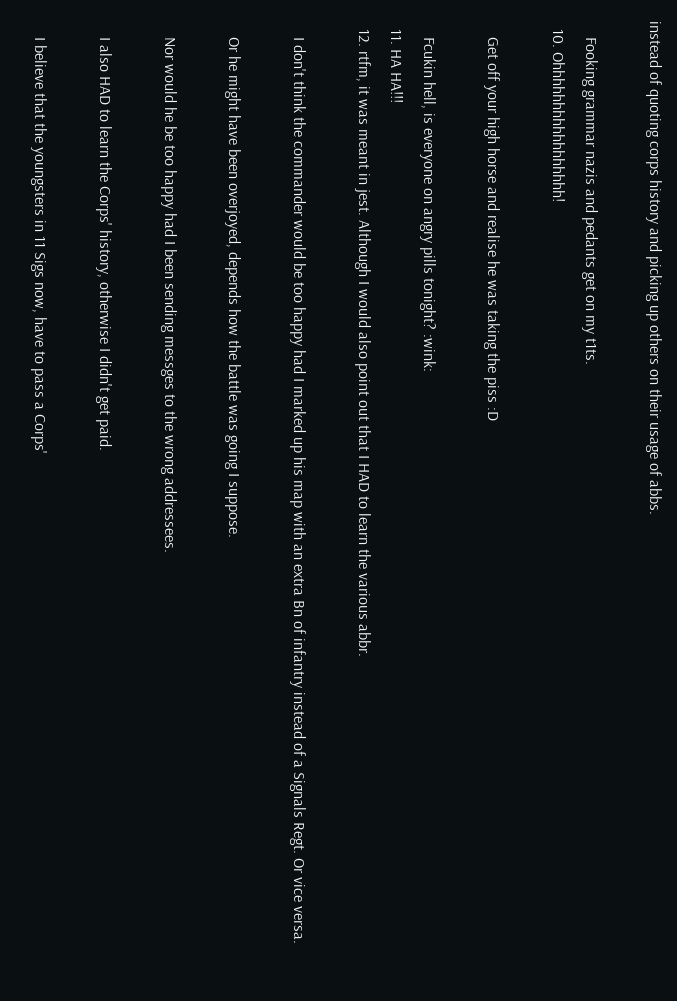instead of quoting corps history and picking up others on their usage of abbs.

    Fooking grammar nazis and pedants get on my t1ts.
  10. Ohhhhhhhhhhhhhhhhh!

    Get off your high horse and realise he was taking the piss :D

    Fcukin hell, is everyone on angry pills tonight? :wink:
  11. HA HA!!!
  12. rtfm, it was meant in jest. Although I would also point out that I HAD to learn the various abbr.

    I don't think the commander would be too happy had I marked up his map with an extra Bn of infantry instead of a Signals Regt. Or vice versa.

    Or he might have been overjoyed, depends how the battle was going I suppose.

    Nor would he be too happy had I been sending messges to the wrong addressees.

    I also HAD to learn the Corps' history, otherwise I didn't get paid.

    I believe that the youngsters in 11 Sigs now, have to pass a Corps'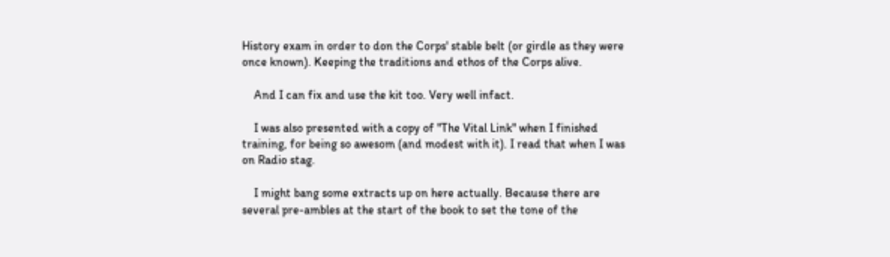History exam in order to don the Corps' stable belt (or girdle as they were once known). Keeping the traditions and ethos of the Corps alive.

    And I can fix and use the kit too. Very well infact.

    I was also presented with a copy of "The Vital Link" when I finished training, for being so awesom (and modest with it). I read that when I was on Radio stag.

    I might bang some extracts up on here actually. Because there are several pre-ambles at the start of the book to set the tone of the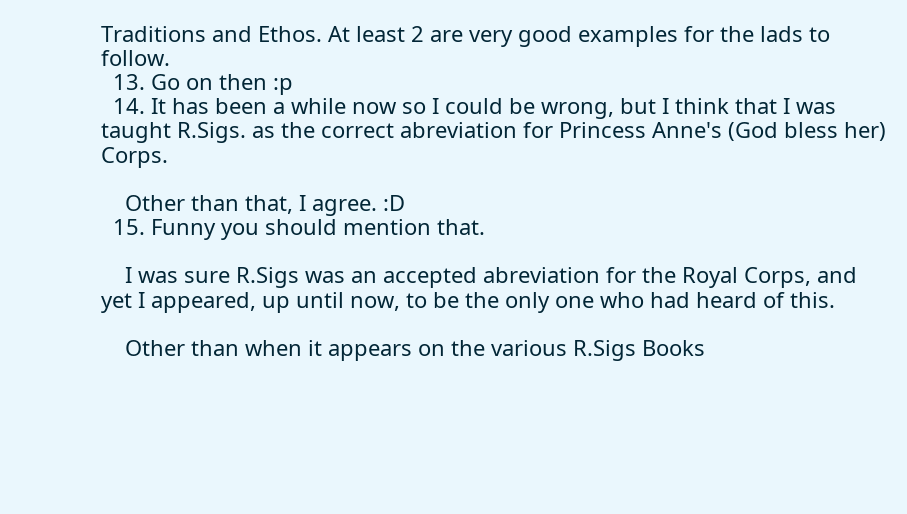Traditions and Ethos. At least 2 are very good examples for the lads to follow.
  13. Go on then :p
  14. It has been a while now so I could be wrong, but I think that I was taught R.Sigs. as the correct abreviation for Princess Anne's (God bless her) Corps.

    Other than that, I agree. :D
  15. Funny you should mention that.

    I was sure R.Sigs was an accepted abreviation for the Royal Corps, and yet I appeared, up until now, to be the only one who had heard of this.

    Other than when it appears on the various R.Sigs Books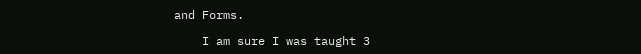and Forms.

    I am sure I was taught 3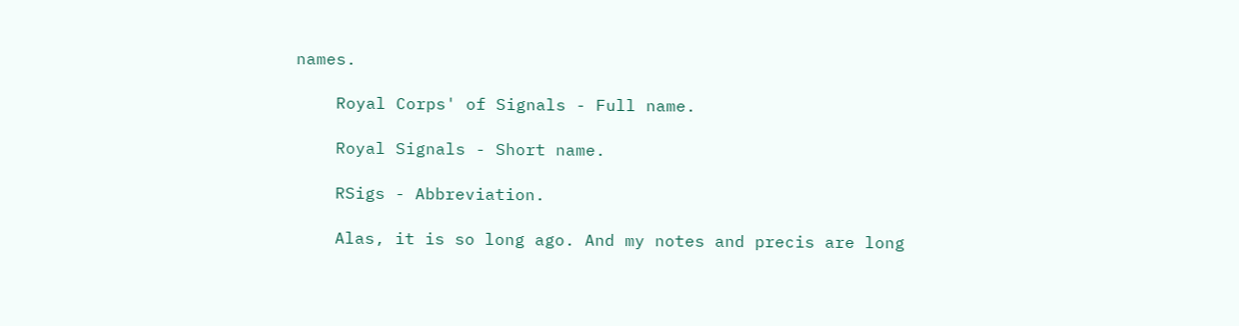names.

    Royal Corps' of Signals - Full name.

    Royal Signals - Short name.

    RSigs - Abbreviation.

    Alas, it is so long ago. And my notes and precis are long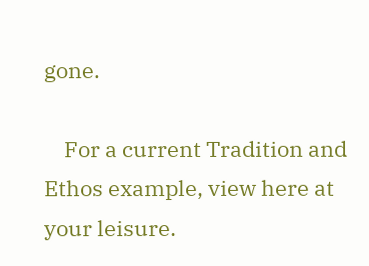gone.

    For a current Tradition and Ethos example, view here at your leisure.